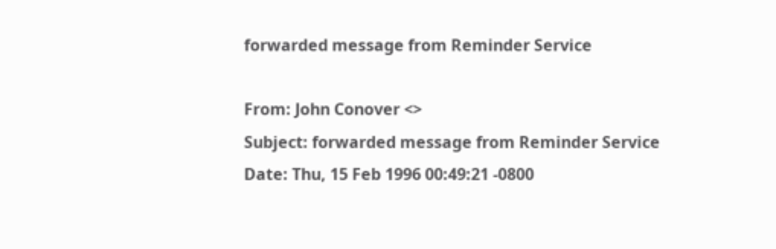forwarded message from Reminder Service

From: John Conover <>
Subject: forwarded message from Reminder Service
Date: Thu, 15 Feb 1996 00:49:21 -0800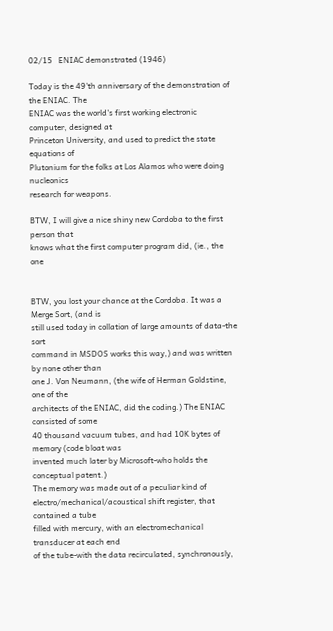02/15   ENIAC demonstrated (1946)

Today is the 49'th anniversary of the demonstration of the ENIAC. The
ENIAC was the world's first working electronic computer, designed at
Princeton University, and used to predict the state equations of
Plutonium for the folks at Los Alamos who were doing nucleonics
research for weapons.

BTW, I will give a nice shiny new Cordoba to the first person that
knows what the first computer program did, (ie., the one


BTW, you lost your chance at the Cordoba. It was a Merge Sort, (and is
still used today in collation of large amounts of data-the sort
command in MSDOS works this way,) and was written by none other than
one J. Von Neumann, (the wife of Herman Goldstine, one of the
architects of the ENIAC, did the coding.) The ENIAC consisted of some
40 thousand vacuum tubes, and had 10K bytes of memory (code bloat was
invented much later by Microsoft-who holds the conceptual patent.)
The memory was made out of a peculiar kind of
electro/mechanical/acoustical shift register, that contained a tube
filled with mercury, with an electromechanical transducer at each end
of the tube-with the data recirculated, synchronously,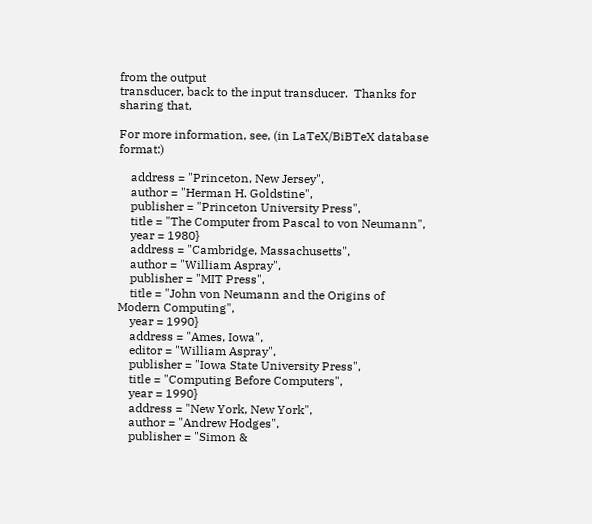from the output
transducer, back to the input transducer.  Thanks for sharing that,

For more information, see, (in LaTeX/BiBTeX database format:)

    address = "Princeton, New Jersey",
    author = "Herman H. Goldstine",
    publisher = "Princeton University Press",
    title = "The Computer from Pascal to von Neumann",
    year = 1980}
    address = "Cambridge, Massachusetts",
    author = "William Aspray",
    publisher = "MIT Press",
    title = "John von Neumann and the Origins of Modern Computing",
    year = 1990}
    address = "Ames, Iowa",
    editor = "William Aspray",
    publisher = "Iowa State University Press",
    title = "Computing Before Computers",
    year = 1990}
    address = "New York, New York",
    author = "Andrew Hodges",
    publisher = "Simon &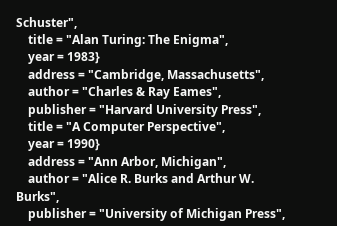Schuster",
    title = "Alan Turing: The Enigma",
    year = 1983}
    address = "Cambridge, Massachusetts",
    author = "Charles & Ray Eames",
    publisher = "Harvard University Press",
    title = "A Computer Perspective",
    year = 1990}
    address = "Ann Arbor, Michigan",
    author = "Alice R. Burks and Arthur W. Burks",
    publisher = "University of Michigan Press",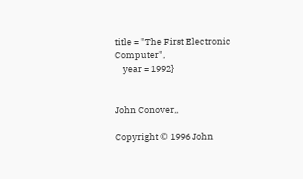title = "The First Electronic Computer",
    year = 1992}


John Conover,,

Copyright © 1996 John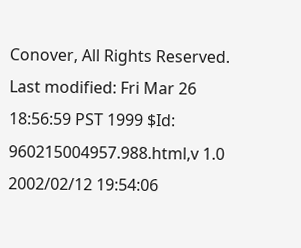Conover, All Rights Reserved.
Last modified: Fri Mar 26 18:56:59 PST 1999 $Id: 960215004957.988.html,v 1.0 2002/02/12 19:54:06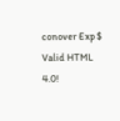conover Exp $
Valid HTML 4.0!